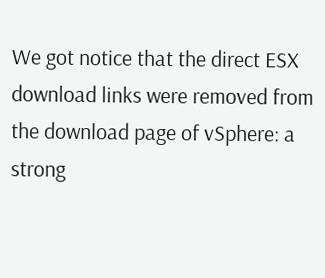We got notice that the direct ESX download links were removed from the download page of vSphere: a strong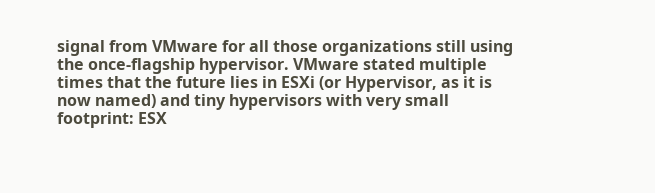signal from VMware for all those organizations still using the once-flagship hypervisor. VMware stated multiple times that the future lies in ESXi (or Hypervisor, as it is now named) and tiny hypervisors with very small footprint: ESX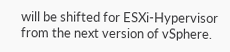will be shifted for ESXi-Hypervisor from the next version of vSphere.